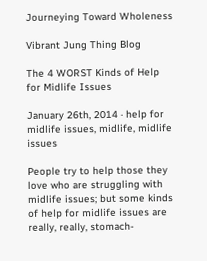Journeying Toward Wholeness

Vibrant Jung Thing Blog

The 4 WORST Kinds of Help for Midlife Issues

January 26th, 2014 · help for midlife issues, midlife, midlife issues

People try to help those they love who are struggling with midlife issues; but some kinds of help for midlife issues are really, really, stomach-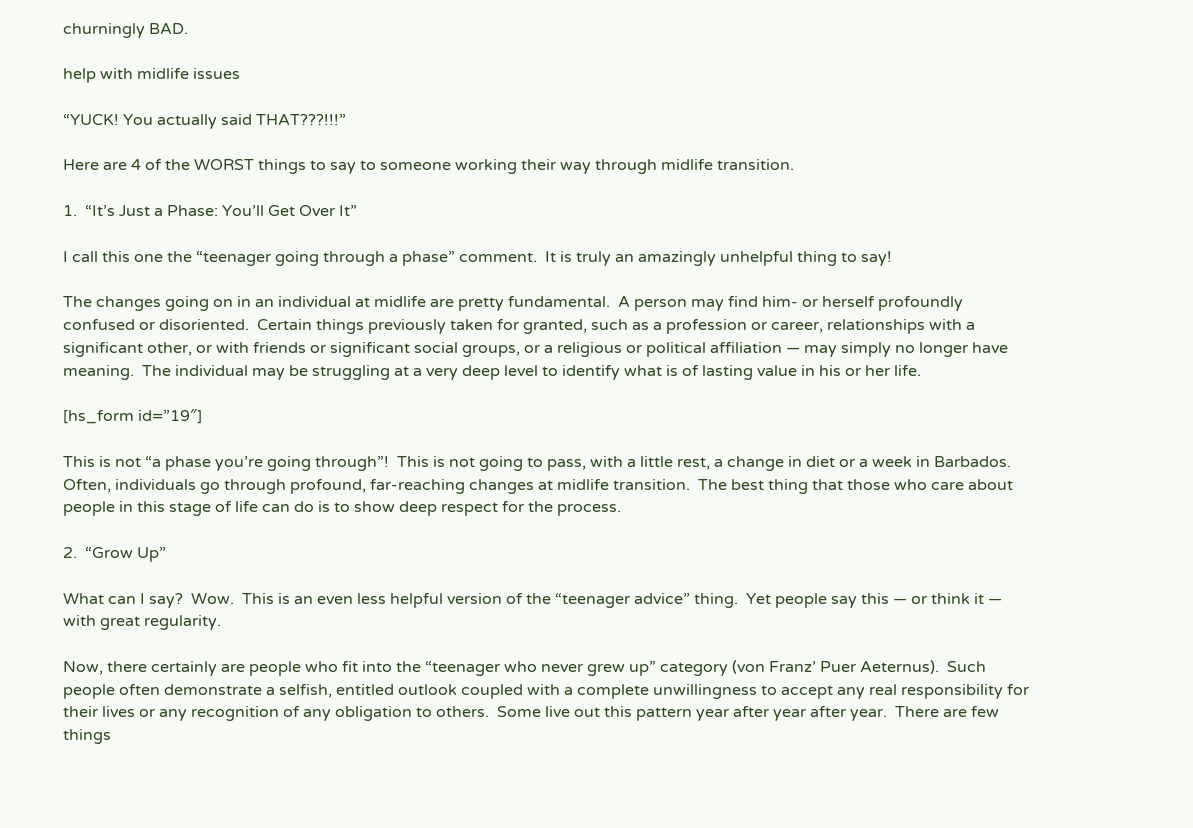churningly BAD.

help with midlife issues

“YUCK! You actually said THAT???!!!”

Here are 4 of the WORST things to say to someone working their way through midlife transition.

1.  “It’s Just a Phase: You’ll Get Over It”

I call this one the “teenager going through a phase” comment.  It is truly an amazingly unhelpful thing to say!

The changes going on in an individual at midlife are pretty fundamental.  A person may find him- or herself profoundly confused or disoriented.  Certain things previously taken for granted, such as a profession or career, relationships with a significant other, or with friends or significant social groups, or a religious or political affiliation — may simply no longer have meaning.  The individual may be struggling at a very deep level to identify what is of lasting value in his or her life.

[hs_form id=”19″]

This is not “a phase you’re going through”!  This is not going to pass, with a little rest, a change in diet or a week in Barbados.  Often, individuals go through profound, far-reaching changes at midlife transition.  The best thing that those who care about people in this stage of life can do is to show deep respect for the process.

2.  “Grow Up”

What can I say?  Wow.  This is an even less helpful version of the “teenager advice” thing.  Yet people say this — or think it — with great regularity.

Now, there certainly are people who fit into the “teenager who never grew up” category (von Franz’ Puer Aeternus).  Such people often demonstrate a selfish, entitled outlook coupled with a complete unwillingness to accept any real responsibility for their lives or any recognition of any obligation to others.  Some live out this pattern year after year after year.  There are few things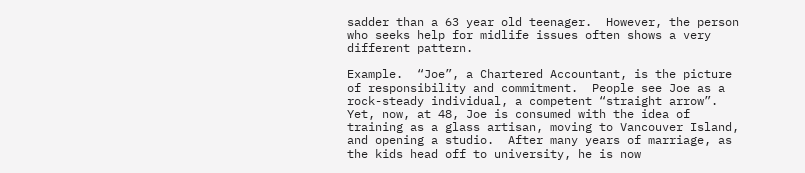sadder than a 63 year old teenager.  However, the person who seeks help for midlife issues often shows a very different pattern.

Example.  “Joe”, a Chartered Accountant, is the picture of responsibility and commitment.  People see Joe as a rock-steady individual, a competent “straight arrow”.  Yet, now, at 48, Joe is consumed with the idea of training as a glass artisan, moving to Vancouver Island, and opening a studio.  After many years of marriage, as the kids head off to university, he is now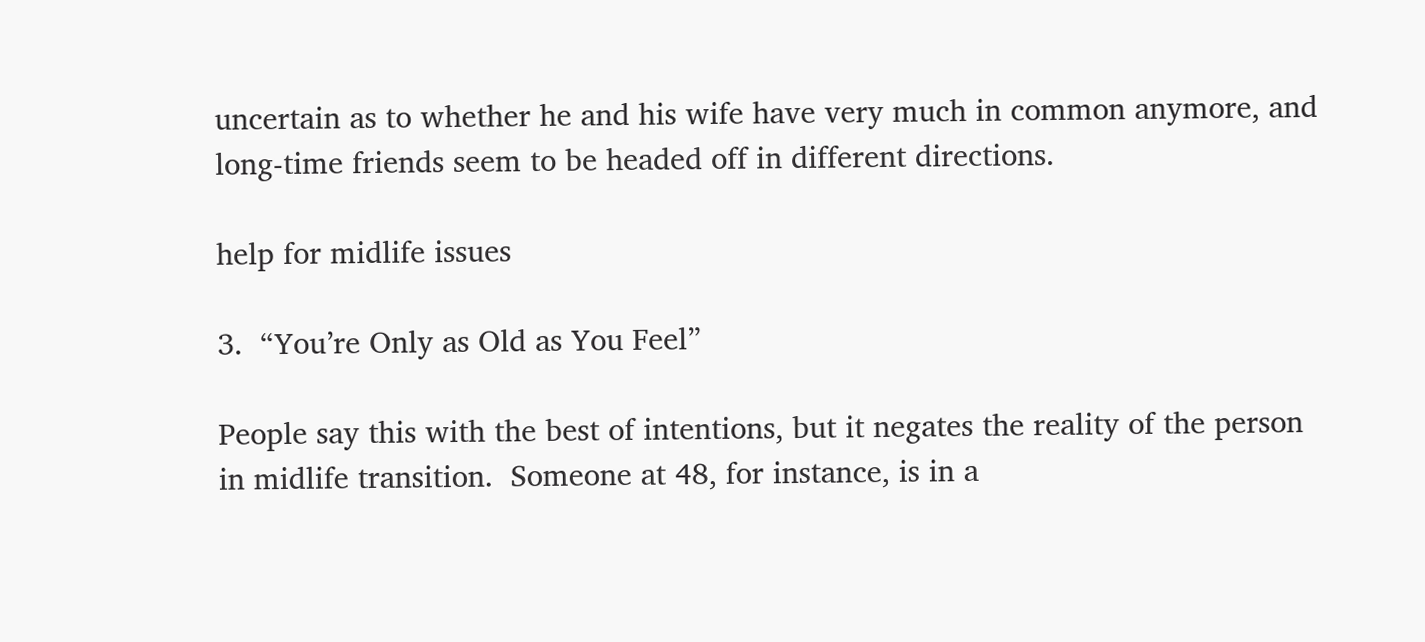uncertain as to whether he and his wife have very much in common anymore, and long-time friends seem to be headed off in different directions.

help for midlife issues

3.  “You’re Only as Old as You Feel”

People say this with the best of intentions, but it negates the reality of the person in midlife transition.  Someone at 48, for instance, is in a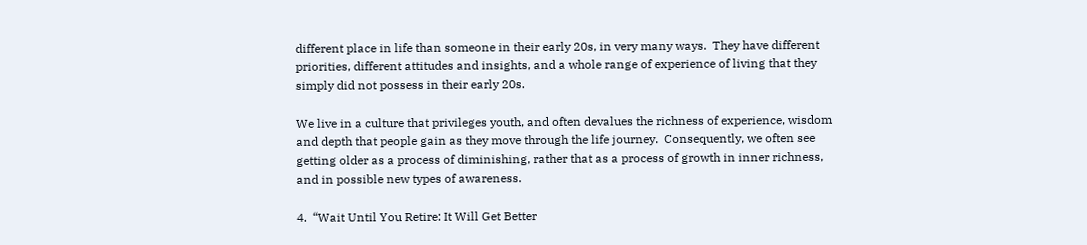different place in life than someone in their early 20s, in very many ways.  They have different priorities, different attitudes and insights, and a whole range of experience of living that they simply did not possess in their early 20s.

We live in a culture that privileges youth, and often devalues the richness of experience, wisdom and depth that people gain as they move through the life journey.  Consequently, we often see getting older as a process of diminishing, rather that as a process of growth in inner richness, and in possible new types of awareness.

4.  “Wait Until You Retire: It Will Get Better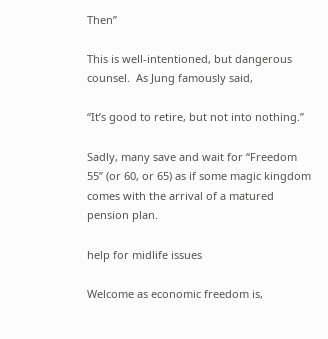Then”

This is well-intentioned, but dangerous counsel.  As Jung famously said,

“It’s good to retire, but not into nothing.”

Sadly, many save and wait for “Freedom 55” (or 60, or 65) as if some magic kingdom comes with the arrival of a matured pension plan.

help for midlife issues

Welcome as economic freedom is,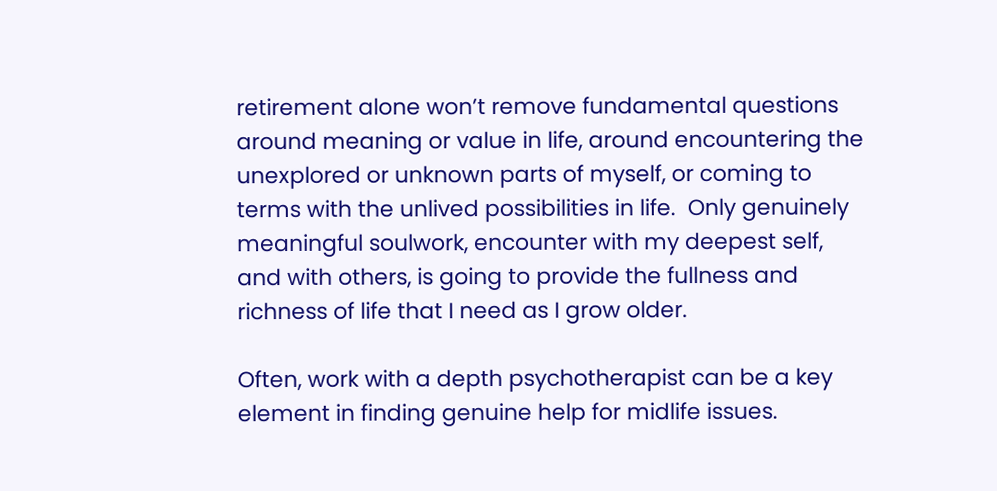retirement alone won’t remove fundamental questions around meaning or value in life, around encountering the unexplored or unknown parts of myself, or coming to terms with the unlived possibilities in life.  Only genuinely meaningful soulwork, encounter with my deepest self, and with others, is going to provide the fullness and richness of life that I need as I grow older.

Often, work with a depth psychotherapist can be a key element in finding genuine help for midlife issues.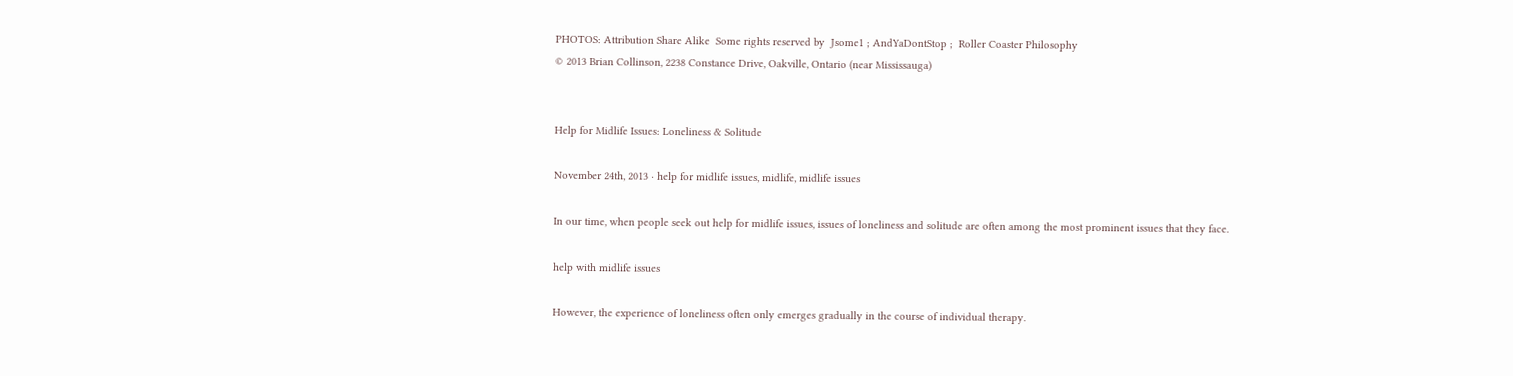PHOTOS: Attribution Share Alike  Some rights reserved by  Jsome1 ; AndYaDontStop ;  Roller Coaster Philosophy
© 2013 Brian Collinson, 2238 Constance Drive, Oakville, Ontario (near Mississauga)


Help for Midlife Issues: Loneliness & Solitude

November 24th, 2013 · help for midlife issues, midlife, midlife issues

In our time, when people seek out help for midlife issues, issues of loneliness and solitude are often among the most prominent issues that they face.

help with midlife issues

However, the experience of loneliness often only emerges gradually in the course of individual therapy.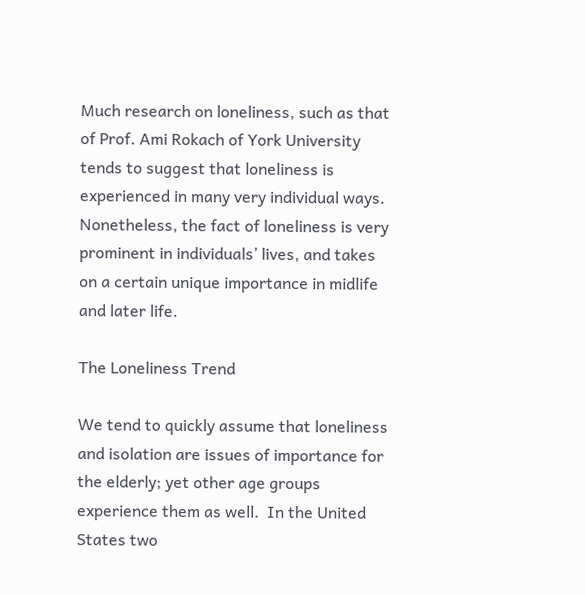Much research on loneliness, such as that of Prof. Ami Rokach of York University tends to suggest that loneliness is experienced in many very individual ways.  Nonetheless, the fact of loneliness is very prominent in individuals’ lives, and takes on a certain unique importance in midlife and later life.

The Loneliness Trend

We tend to quickly assume that loneliness and isolation are issues of importance for the elderly; yet other age groups experience them as well.  In the United States two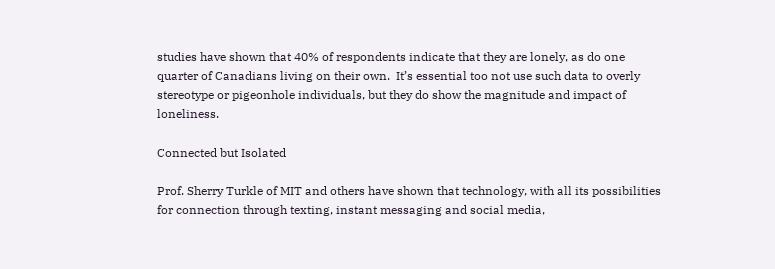studies have shown that 40% of respondents indicate that they are lonely, as do one quarter of Canadians living on their own.  It’s essential too not use such data to overly stereotype or pigeonhole individuals, but they do show the magnitude and impact of loneliness.

Connected but Isolated

Prof. Sherry Turkle of MIT and others have shown that technology, with all its possibilities for connection through texting, instant messaging and social media,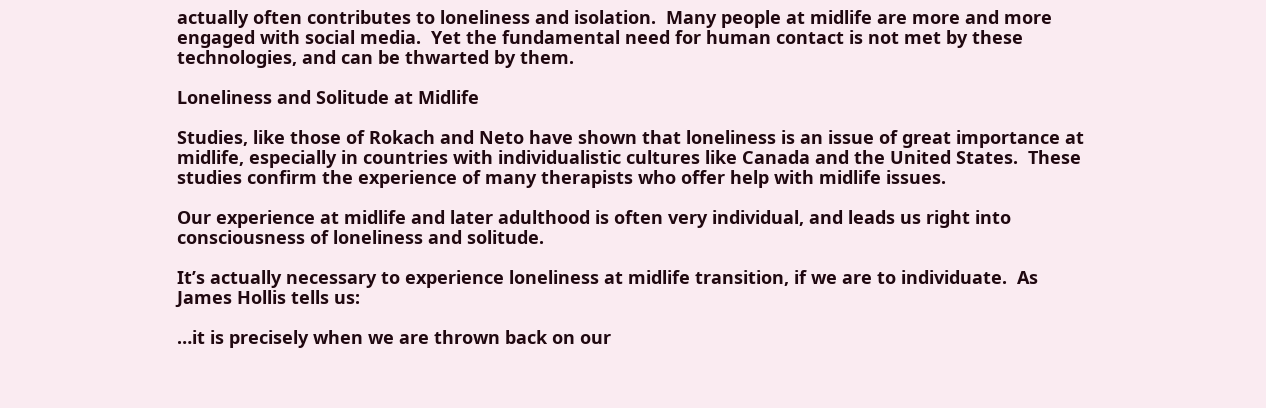actually often contributes to loneliness and isolation.  Many people at midlife are more and more engaged with social media.  Yet the fundamental need for human contact is not met by these technologies, and can be thwarted by them.

Loneliness and Solitude at Midlife

Studies, like those of Rokach and Neto have shown that loneliness is an issue of great importance at midlife, especially in countries with individualistic cultures like Canada and the United States.  These studies confirm the experience of many therapists who offer help with midlife issues.

Our experience at midlife and later adulthood is often very individual, and leads us right into consciousness of loneliness and solitude.

It’s actually necessary to experience loneliness at midlife transition, if we are to individuate.  As James Hollis tells us:

…it is precisely when we are thrown back on our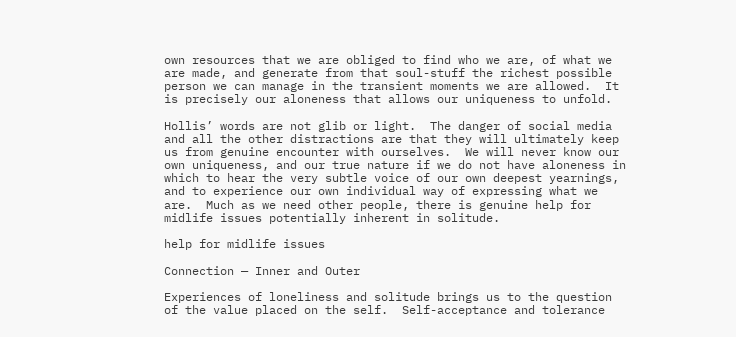own resources that we are obliged to find who we are, of what we are made, and generate from that soul-stuff the richest possible person we can manage in the transient moments we are allowed.  It is precisely our aloneness that allows our uniqueness to unfold.

Hollis’ words are not glib or light.  The danger of social media and all the other distractions are that they will ultimately keep us from genuine encounter with ourselves.  We will never know our own uniqueness, and our true nature if we do not have aloneness in which to hear the very subtle voice of our own deepest yearnings, and to experience our own individual way of expressing what we are.  Much as we need other people, there is genuine help for midlife issues potentially inherent in solitude.

help for midlife issues

Connection — Inner and Outer

Experiences of loneliness and solitude brings us to the question of the value placed on the self.  Self-acceptance and tolerance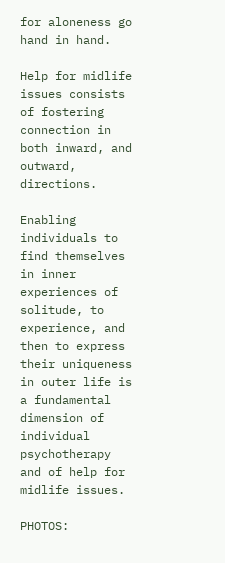for aloneness go hand in hand.

Help for midlife issues consists of fostering connection in both inward, and outward, directions.

Enabling individuals to find themselves in inner experiences of solitude, to experience, and then to express their uniqueness in outer life is a fundamental dimension of  individual psychotherapy and of help for midlife issues.

PHOTOS: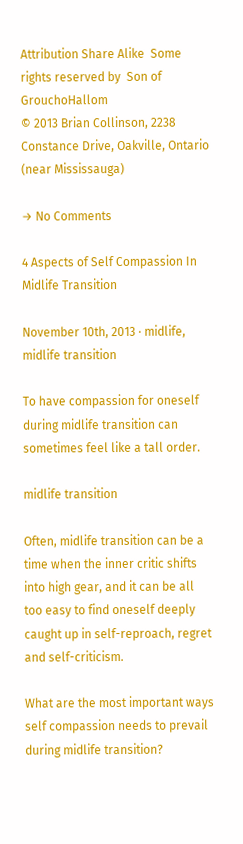Attribution Share Alike  Some rights reserved by  Son of GrouchoHallom
© 2013 Brian Collinson, 2238 Constance Drive, Oakville, Ontario (near Mississauga)

→ No Comments

4 Aspects of Self Compassion In Midlife Transition

November 10th, 2013 · midlife, midlife transition

To have compassion for oneself during midlife transition can sometimes feel like a tall order.

midlife transition

Often, midlife transition can be a time when the inner critic shifts into high gear, and it can be all too easy to find oneself deeply caught up in self-reproach, regret and self-criticism.

What are the most important ways self compassion needs to prevail during midlife transition?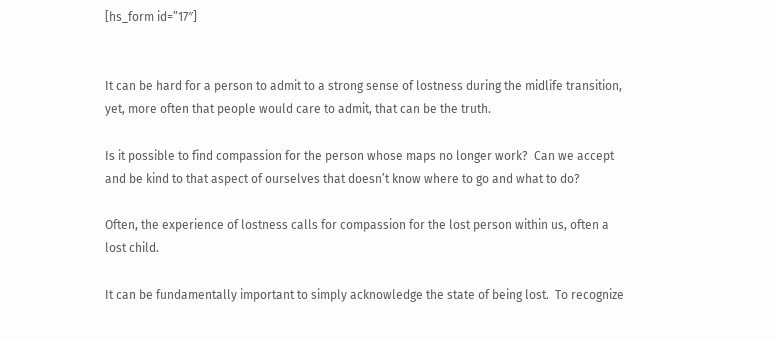[hs_form id=”17″]


It can be hard for a person to admit to a strong sense of lostness during the midlife transition, yet, more often that people would care to admit, that can be the truth.

Is it possible to find compassion for the person whose maps no longer work?  Can we accept and be kind to that aspect of ourselves that doesn’t know where to go and what to do?

Often, the experience of lostness calls for compassion for the lost person within us, often a lost child.

It can be fundamentally important to simply acknowledge the state of being lost.  To recognize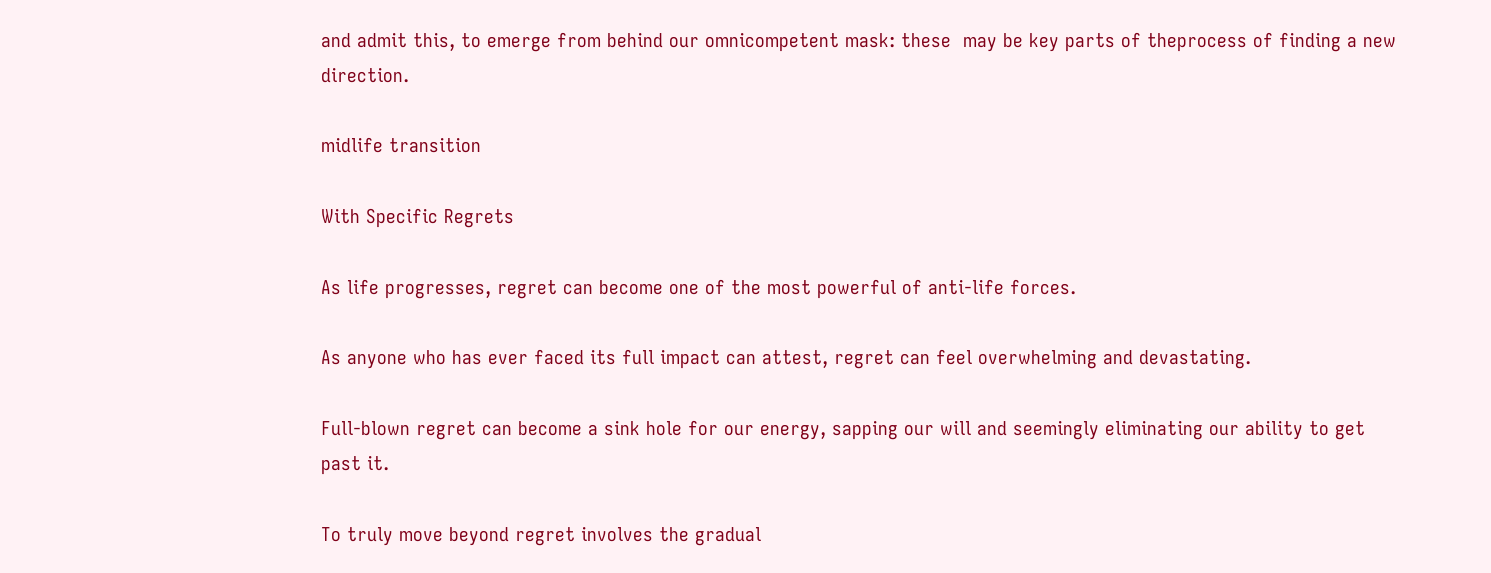and admit this, to emerge from behind our omnicompetent mask: these  may be key parts of theprocess of finding a new direction.

midlife transition

With Specific Regrets

As life progresses, regret can become one of the most powerful of anti-life forces.

As anyone who has ever faced its full impact can attest, regret can feel overwhelming and devastating.

Full-blown regret can become a sink hole for our energy, sapping our will and seemingly eliminating our ability to get past it.

To truly move beyond regret involves the gradual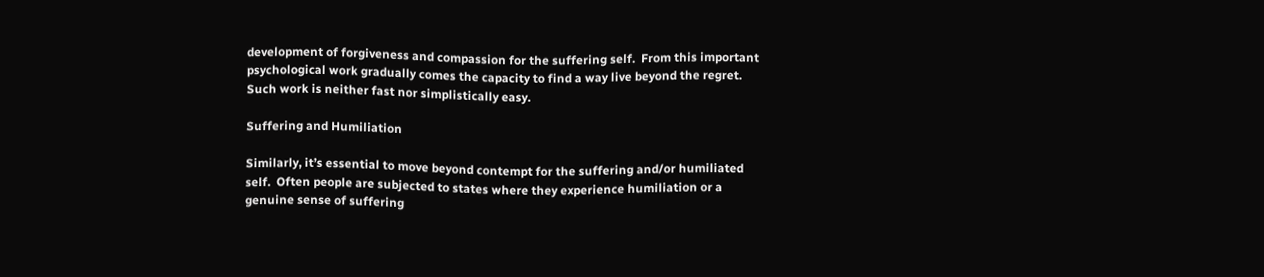development of forgiveness and compassion for the suffering self.  From this important psychological work gradually comes the capacity to find a way live beyond the regret.  Such work is neither fast nor simplistically easy.

Suffering and Humiliation

Similarly, it’s essential to move beyond contempt for the suffering and/or humiliated self.  Often people are subjected to states where they experience humiliation or a genuine sense of suffering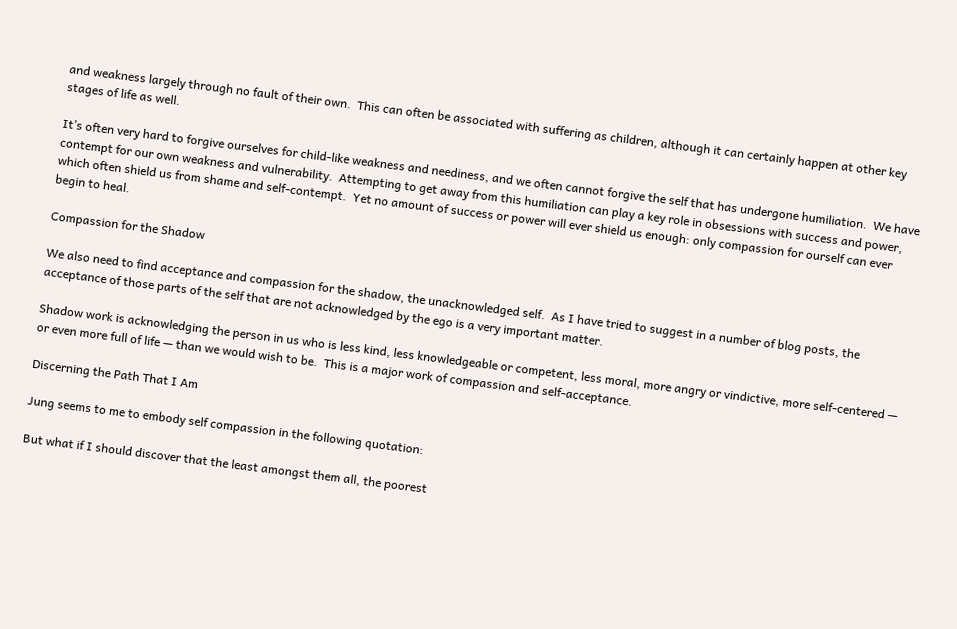and weakness largely through no fault of their own.  This can often be associated with suffering as children, although it can certainly happen at other key stages of life as well.

It’s often very hard to forgive ourselves for child-like weakness and neediness, and we often cannot forgive the self that has undergone humiliation.  We have contempt for our own weakness and vulnerability.  Attempting to get away from this humiliation can play a key role in obsessions with success and power, which often shield us from shame and self-contempt.  Yet no amount of success or power will ever shield us enough: only compassion for ourself can ever begin to heal.

Compassion for the Shadow

We also need to find acceptance and compassion for the shadow, the unacknowledged self.  As I have tried to suggest in a number of blog posts, the acceptance of those parts of the self that are not acknowledged by the ego is a very important matter.

Shadow work is acknowledging the person in us who is less kind, less knowledgeable or competent, less moral, more angry or vindictive, more self-centered — or even more full of life — than we would wish to be.  This is a major work of compassion and self-acceptance.

Discerning the Path That I Am

Jung seems to me to embody self compassion in the following quotation:

But what if I should discover that the least amongst them all, the poorest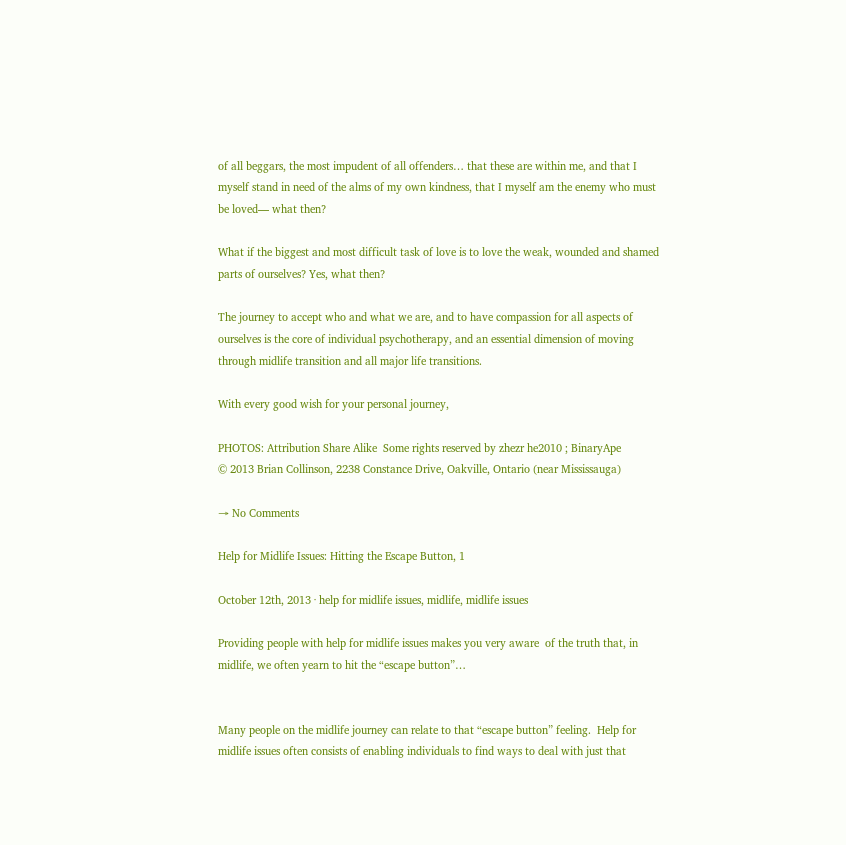of all beggars, the most impudent of all offenders… that these are within me, and that I myself stand in need of the alms of my own kindness, that I myself am the enemy who must be loved— what then?

What if the biggest and most difficult task of love is to love the weak, wounded and shamed parts of ourselves? Yes, what then?

The journey to accept who and what we are, and to have compassion for all aspects of ourselves is the core of individual psychotherapy, and an essential dimension of moving through midlife transition and all major life transitions.

With every good wish for your personal journey,

PHOTOS: Attribution Share Alike  Some rights reserved by zhezr he2010 ; BinaryApe
© 2013 Brian Collinson, 2238 Constance Drive, Oakville, Ontario (near Mississauga)

→ No Comments

Help for Midlife Issues: Hitting the Escape Button, 1

October 12th, 2013 · help for midlife issues, midlife, midlife issues

Providing people with help for midlife issues makes you very aware  of the truth that, in midlife, we often yearn to hit the “escape button”…


Many people on the midlife journey can relate to that “escape button” feeling.  Help for midlife issues often consists of enabling individuals to find ways to deal with just that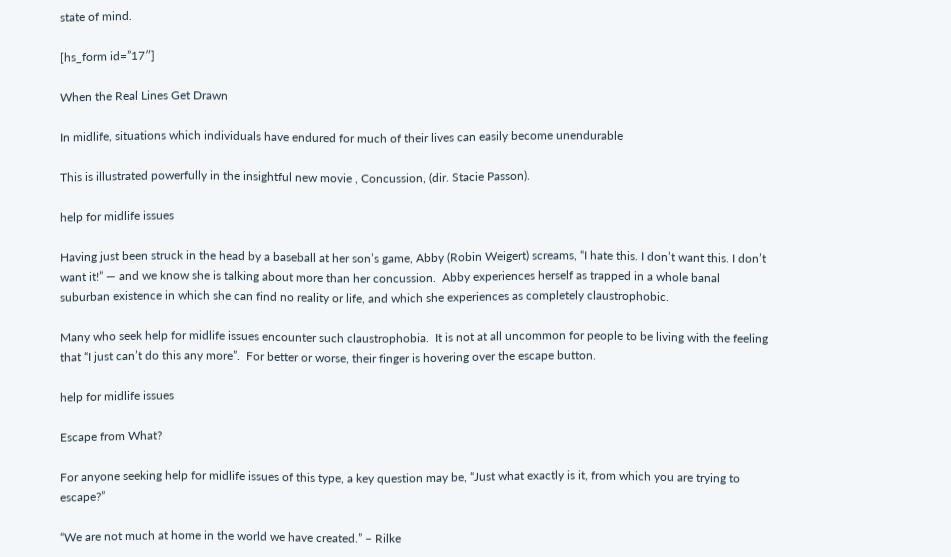state of mind.

[hs_form id=”17″]

When the Real Lines Get Drawn

In midlife, situations which individuals have endured for much of their lives can easily become unendurable

This is illustrated powerfully in the insightful new movie , Concussion, (dir. Stacie Passon).

help for midlife issues

Having just been struck in the head by a baseball at her son’s game, Abby (Robin Weigert) screams, “I hate this. I don’t want this. I don’t want it!” — and we know she is talking about more than her concussion.  Abby experiences herself as trapped in a whole banal suburban existence in which she can find no reality or life, and which she experiences as completely claustrophobic.

Many who seek help for midlife issues encounter such claustrophobia.  It is not at all uncommon for people to be living with the feeling that “I just can’t do this any more”.  For better or worse, their finger is hovering over the escape button.

help for midlife issues

Escape from What?

For anyone seeking help for midlife issues of this type, a key question may be, “Just what exactly is it, from which you are trying to escape?”

“We are not much at home in the world we have created.” – Rilke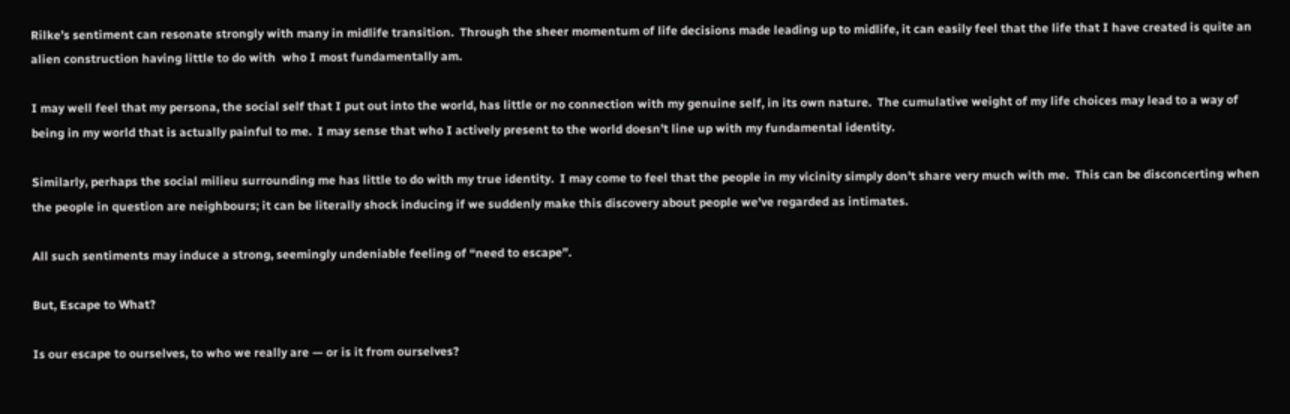Rilke’s sentiment can resonate strongly with many in midlife transition.  Through the sheer momentum of life decisions made leading up to midlife, it can easily feel that the life that I have created is quite an alien construction having little to do with  who I most fundamentally am.

I may well feel that my persona, the social self that I put out into the world, has little or no connection with my genuine self, in its own nature.  The cumulative weight of my life choices may lead to a way of being in my world that is actually painful to me.  I may sense that who I actively present to the world doesn’t line up with my fundamental identity.

Similarly, perhaps the social milieu surrounding me has little to do with my true identity.  I may come to feel that the people in my vicinity simply don’t share very much with me.  This can be disconcerting when the people in question are neighbours; it can be literally shock inducing if we suddenly make this discovery about people we’ve regarded as intimates.

All such sentiments may induce a strong, seemingly undeniable feeling of “need to escape”.

But, Escape to What?

Is our escape to ourselves, to who we really are — or is it from ourselves?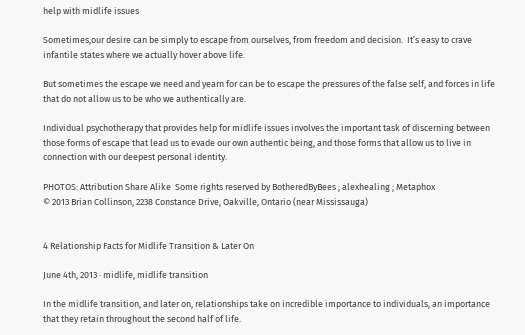help with midlife issues

Sometimes,our desire can be simply to escape from ourselves, from freedom and decision.  It’s easy to crave infantile states where we actually hover above life.

But sometimes the escape we need and yearn for can be to escape the pressures of the false self, and forces in life that do not allow us to be who we authentically are.

Individual psychotherapy that provides help for midlife issues involves the important task of discerning between those forms of escape that lead us to evade our own authentic being, and those forms that allow us to live in connection with our deepest personal identity.

PHOTOS: Attribution Share Alike  Some rights reserved by BotheredByBees ; alexhealing ; Metaphox
© 2013 Brian Collinson, 2238 Constance Drive, Oakville, Ontario (near Mississauga)


4 Relationship Facts for Midlife Transition & Later On

June 4th, 2013 · midlife, midlife transition

In the midlife transition, and later on, relationships take on incredible importance to individuals, an importance that they retain throughout the second half of life.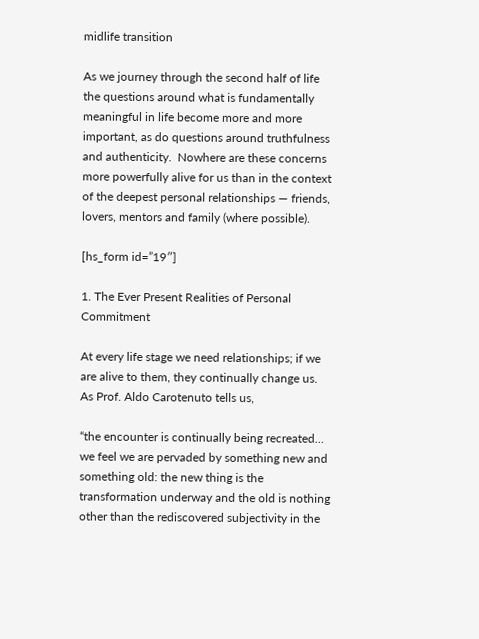midlife transition

As we journey through the second half of life the questions around what is fundamentally meaningful in life become more and more important, as do questions around truthfulness and authenticity.  Nowhere are these concerns more powerfully alive for us than in the context of the deepest personal relationships — friends, lovers, mentors and family (where possible).

[hs_form id=”19″]

1. The Ever Present Realities of Personal Commitment

At every life stage we need relationships; if we are alive to them, they continually change us.  As Prof. Aldo Carotenuto tells us,

“the encounter is continually being recreated… we feel we are pervaded by something new and something old: the new thing is the transformation underway and the old is nothing other than the rediscovered subjectivity in the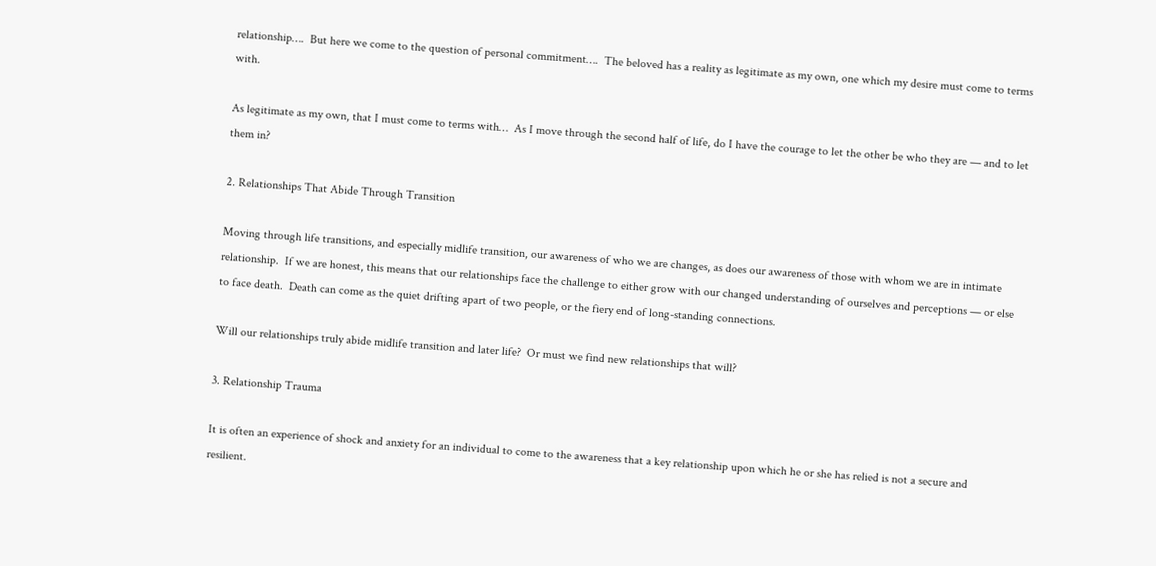relationship….  But here we come to the question of personal commitment….  The beloved has a reality as legitimate as my own, one which my desire must come to terms with.

As legitimate as my own, that I must come to terms with…  As I move through the second half of life, do I have the courage to let the other be who they are — and to let them in?

2. Relationships That Abide Through Transition

Moving through life transitions, and especially midlife transition, our awareness of who we are changes, as does our awareness of those with whom we are in intimate relationship.  If we are honest, this means that our relationships face the challenge to either grow with our changed understanding of ourselves and perceptions — or else to face death.  Death can come as the quiet drifting apart of two people, or the fiery end of long-standing connections.

Will our relationships truly abide midlife transition and later life?  Or must we find new relationships that will?

3. Relationship Trauma

It is often an experience of shock and anxiety for an individual to come to the awareness that a key relationship upon which he or she has relied is not a secure and resilient.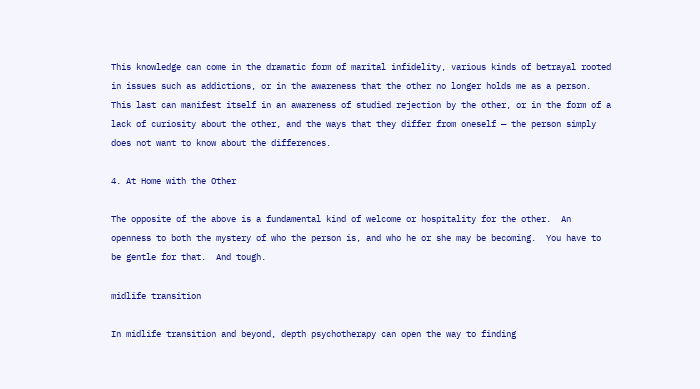This knowledge can come in the dramatic form of marital infidelity, various kinds of betrayal rooted in issues such as addictions, or in the awareness that the other no longer holds me as a person.  This last can manifest itself in an awareness of studied rejection by the other, or in the form of a lack of curiosity about the other, and the ways that they differ from oneself — the person simply does not want to know about the differences.

4. At Home with the Other

The opposite of the above is a fundamental kind of welcome or hospitality for the other.  An openness to both the mystery of who the person is, and who he or she may be becoming.  You have to be gentle for that.  And tough.

midlife transition

In midlife transition and beyond, depth psychotherapy can open the way to finding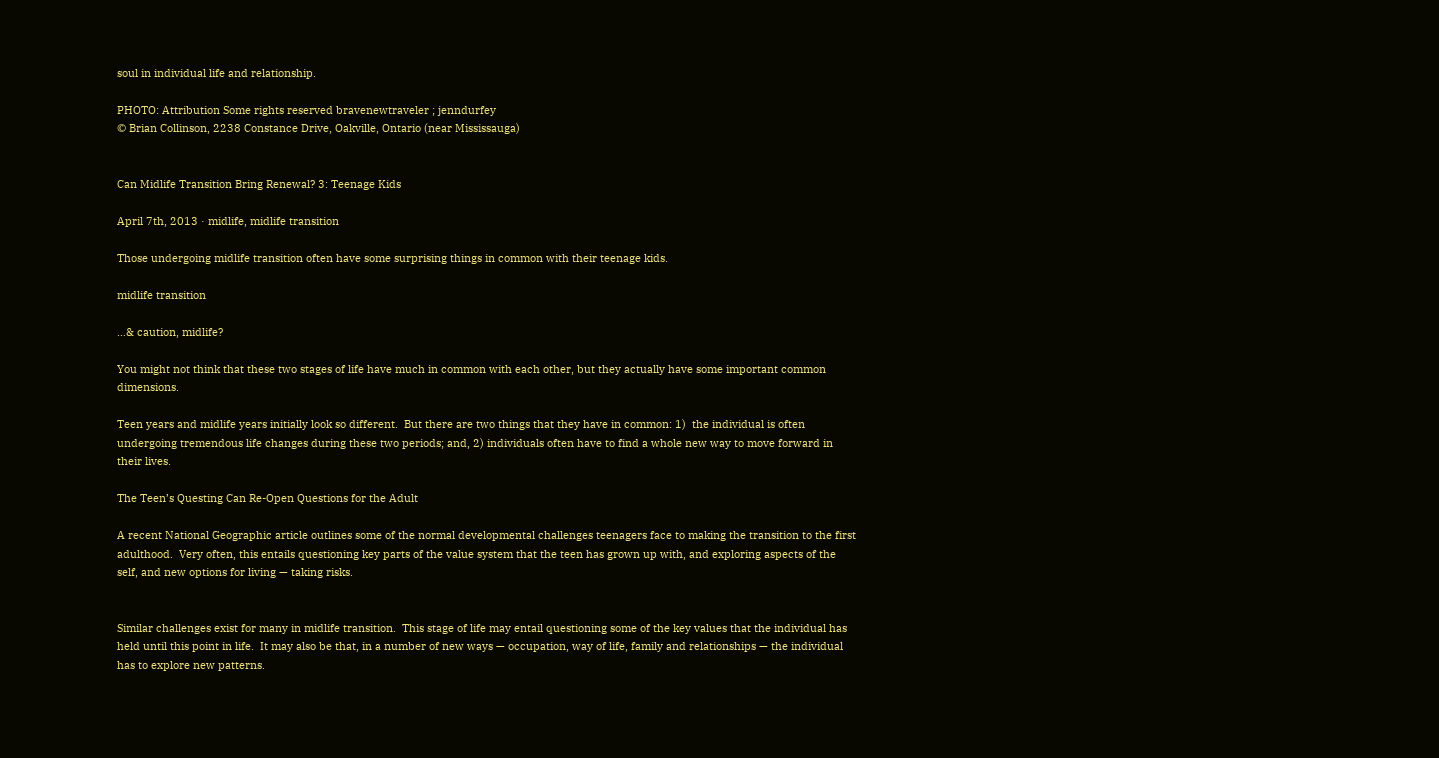soul in individual life and relationship.

PHOTO: Attribution Some rights reserved bravenewtraveler ; jenndurfey
© Brian Collinson, 2238 Constance Drive, Oakville, Ontario (near Mississauga)


Can Midlife Transition Bring Renewal? 3: Teenage Kids

April 7th, 2013 · midlife, midlife transition

Those undergoing midlife transition often have some surprising things in common with their teenage kids.

midlife transition

…& caution, midlife?

You might not think that these two stages of life have much in common with each other, but they actually have some important common dimensions.

Teen years and midlife years initially look so different.  But there are two things that they have in common: 1)  the individual is often undergoing tremendous life changes during these two periods; and, 2) individuals often have to find a whole new way to move forward in their lives.

The Teen’s Questing Can Re-Open Questions for the Adult

A recent National Geographic article outlines some of the normal developmental challenges teenagers face to making the transition to the first adulthood.  Very often, this entails questioning key parts of the value system that the teen has grown up with, and exploring aspects of the self, and new options for living — taking risks.


Similar challenges exist for many in midlife transition.  This stage of life may entail questioning some of the key values that the individual has held until this point in life.  It may also be that, in a number of new ways — occupation, way of life, family and relationships — the individual has to explore new patterns.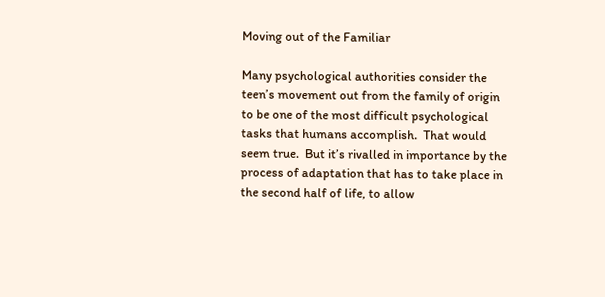Moving out of the Familiar

Many psychological authorities consider the teen’s movement out from the family of origin to be one of the most difficult psychological tasks that humans accomplish.  That would seem true.  But it’s rivalled in importance by the process of adaptation that has to take place in the second half of life, to allow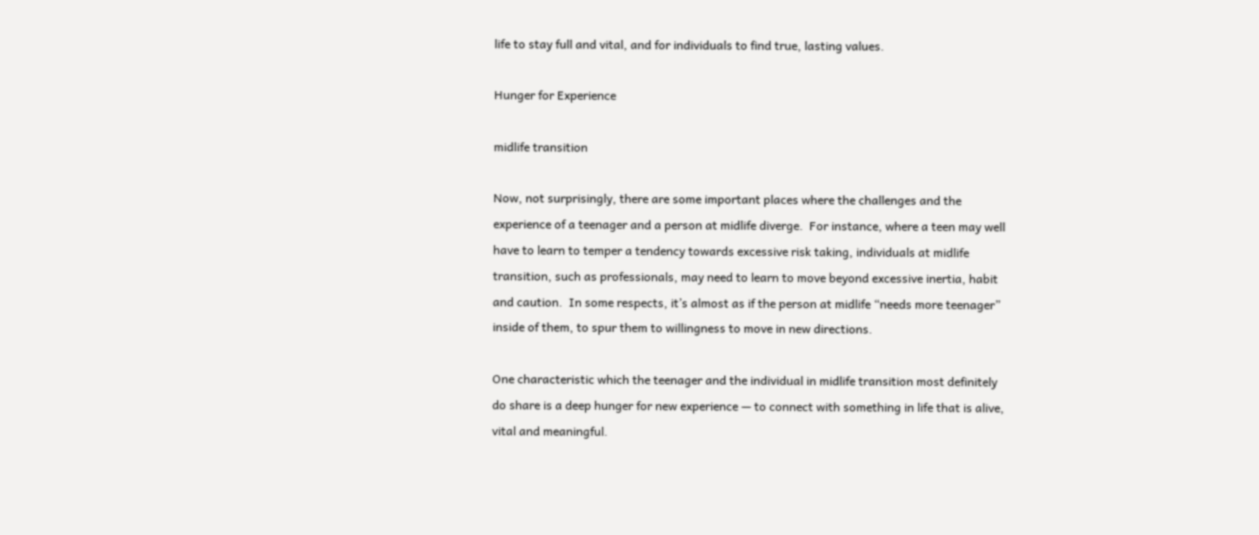life to stay full and vital, and for individuals to find true, lasting values.

Hunger for Experience

midlife transition

Now, not surprisingly, there are some important places where the challenges and the experience of a teenager and a person at midlife diverge.  For instance, where a teen may well have to learn to temper a tendency towards excessive risk taking, individuals at midlife transition, such as professionals, may need to learn to move beyond excessive inertia, habit and caution.  In some respects, it’s almost as if the person at midlife “needs more teenager” inside of them, to spur them to willingness to move in new directions.

One characteristic which the teenager and the individual in midlife transition most definitely do share is a deep hunger for new experience — to connect with something in life that is alive, vital and meaningful.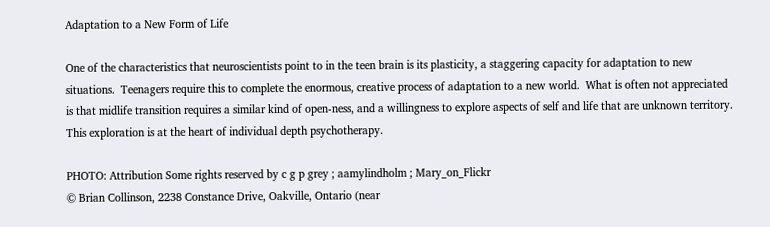Adaptation to a New Form of Life

One of the characteristics that neuroscientists point to in the teen brain is its plasticity, a staggering capacity for adaptation to new situations.  Teenagers require this to complete the enormous, creative process of adaptation to a new world.  What is often not appreciated is that midlife transition requires a similar kind of open-ness, and a willingness to explore aspects of self and life that are unknown territory.  This exploration is at the heart of individual depth psychotherapy.

PHOTO: Attribution Some rights reserved by c g p grey ; aamylindholm ; Mary_on_Flickr
© Brian Collinson, 2238 Constance Drive, Oakville, Ontario (near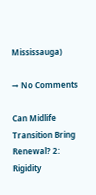Mississauga)

→ No Comments

Can Midlife Transition Bring Renewal? 2: Rigidity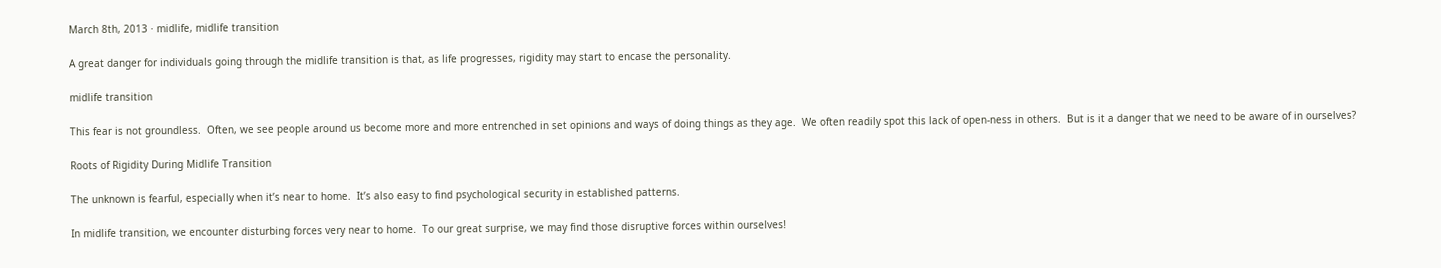March 8th, 2013 · midlife, midlife transition

A great danger for individuals going through the midlife transition is that, as life progresses, rigidity may start to encase the personality.

midlife transition

This fear is not groundless.  Often, we see people around us become more and more entrenched in set opinions and ways of doing things as they age.  We often readily spot this lack of open-ness in others.  But is it a danger that we need to be aware of in ourselves?

Roots of Rigidity During Midlife Transition

The unknown is fearful, especially when it’s near to home.  It’s also easy to find psychological security in established patterns.

In midlife transition, we encounter disturbing forces very near to home.  To our great surprise, we may find those disruptive forces within ourselves!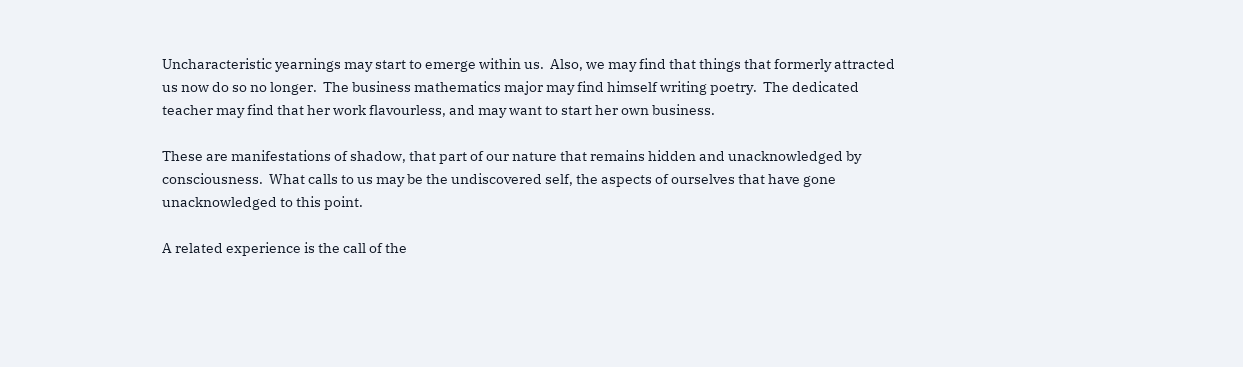Uncharacteristic yearnings may start to emerge within us.  Also, we may find that things that formerly attracted us now do so no longer.  The business mathematics major may find himself writing poetry.  The dedicated teacher may find that her work flavourless, and may want to start her own business.

These are manifestations of shadow, that part of our nature that remains hidden and unacknowledged by consciousness.  What calls to us may be the undiscovered self, the aspects of ourselves that have gone unacknowledged to this point.

A related experience is the call of the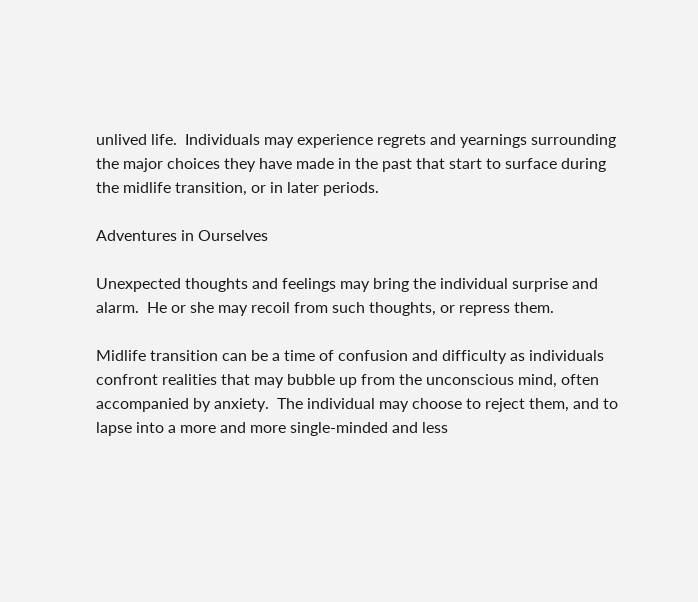unlived life.  Individuals may experience regrets and yearnings surrounding the major choices they have made in the past that start to surface during the midlife transition, or in later periods.

Adventures in Ourselves

Unexpected thoughts and feelings may bring the individual surprise and alarm.  He or she may recoil from such thoughts, or repress them.

Midlife transition can be a time of confusion and difficulty as individuals confront realities that may bubble up from the unconscious mind, often accompanied by anxiety.  The individual may choose to reject them, and to lapse into a more and more single-minded and less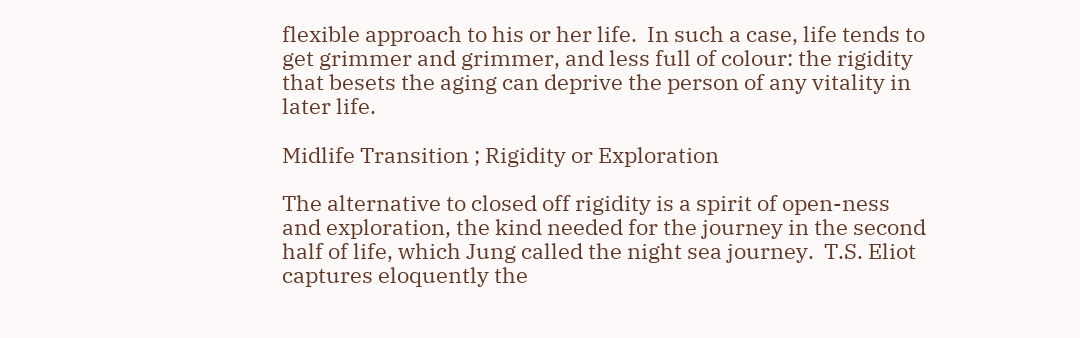flexible approach to his or her life.  In such a case, life tends to get grimmer and grimmer, and less full of colour: the rigidity that besets the aging can deprive the person of any vitality in later life.

Midlife Transition ; Rigidity or Exploration

The alternative to closed off rigidity is a spirit of open-ness and exploration, the kind needed for the journey in the second half of life, which Jung called the night sea journey.  T.S. Eliot captures eloquently the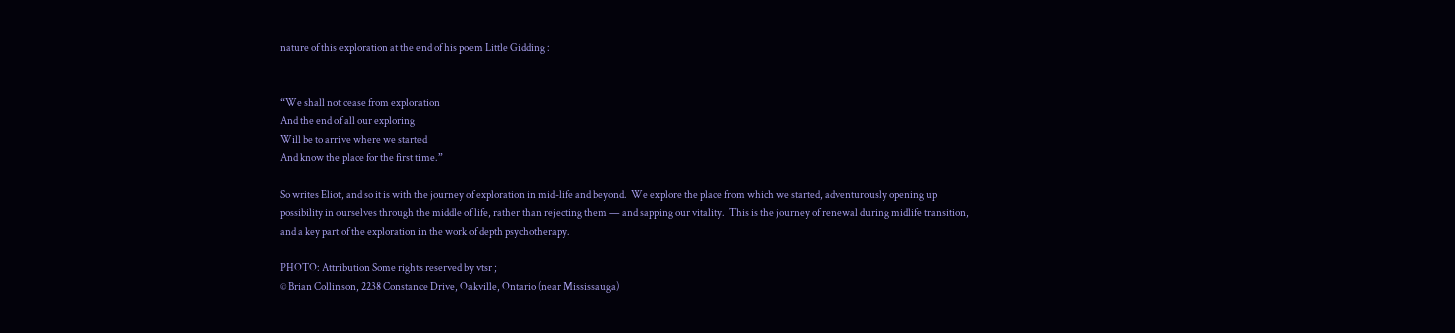nature of this exploration at the end of his poem Little Gidding :


“We shall not cease from exploration
And the end of all our exploring
Will be to arrive where we started
And know the place for the first time.”

So writes Eliot, and so it is with the journey of exploration in mid-life and beyond.  We explore the place from which we started, adventurously opening up possibility in ourselves through the middle of life, rather than rejecting them — and sapping our vitality.  This is the journey of renewal during midlife transition, and a key part of the exploration in the work of depth psychotherapy.

PHOTO: Attribution Some rights reserved by vtsr ;
© Brian Collinson, 2238 Constance Drive, Oakville, Ontario (near Mississauga)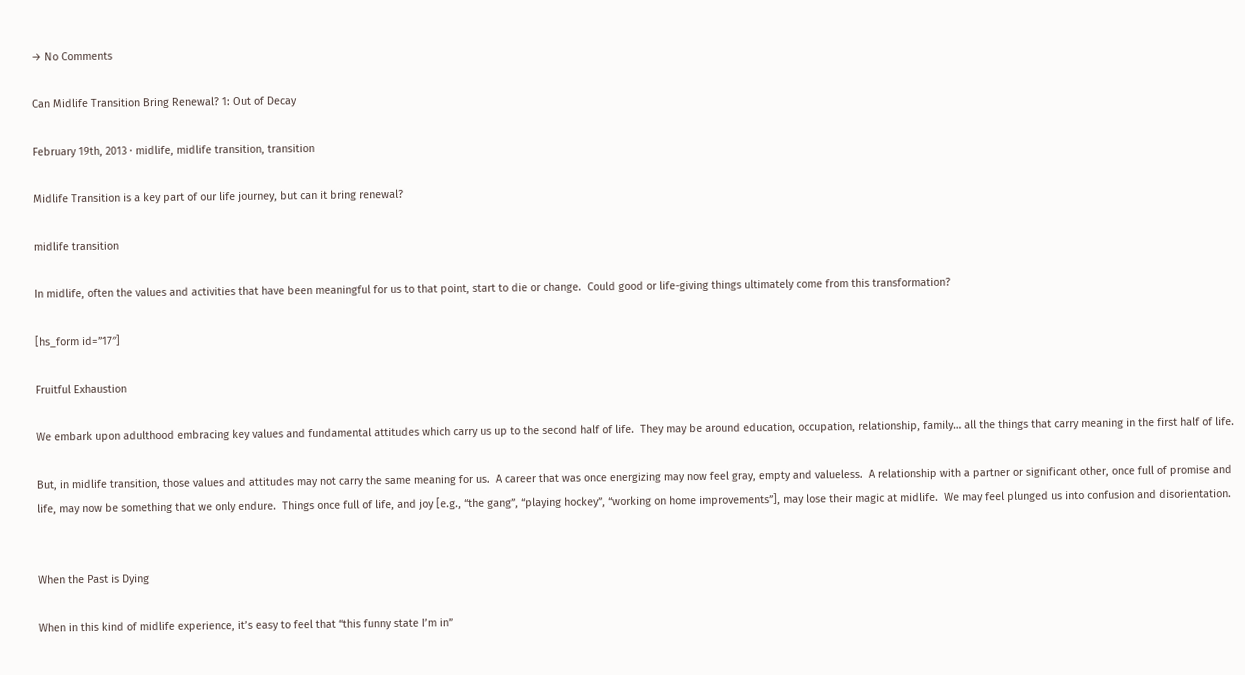→ No Comments

Can Midlife Transition Bring Renewal? 1: Out of Decay

February 19th, 2013 · midlife, midlife transition, transition

Midlife Transition is a key part of our life journey, but can it bring renewal?

midlife transition

In midlife, often the values and activities that have been meaningful for us to that point, start to die or change.  Could good or life-giving things ultimately come from this transformation?

[hs_form id=”17″]

Fruitful Exhaustion

We embark upon adulthood embracing key values and fundamental attitudes which carry us up to the second half of life.  They may be around education, occupation, relationship, family… all the things that carry meaning in the first half of life.

But, in midlife transition, those values and attitudes may not carry the same meaning for us.  A career that was once energizing may now feel gray, empty and valueless.  A relationship with a partner or significant other, once full of promise and life, may now be something that we only endure.  Things once full of life, and joy [e.g., “the gang”, “playing hockey”, “working on home improvements”], may lose their magic at midlife.  We may feel plunged us into confusion and disorientation.


When the Past is Dying

When in this kind of midlife experience, it’s easy to feel that “this funny state I’m in”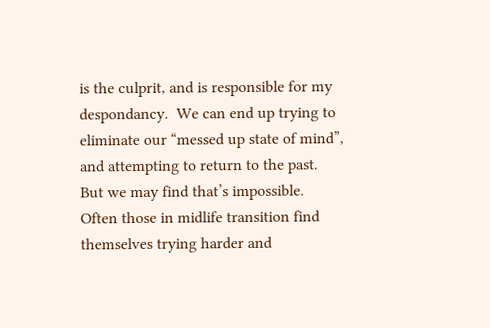is the culprit, and is responsible for my despondancy.  We can end up trying to eliminate our “messed up state of mind”, and attempting to return to the past.  But we may find that’s impossible.  Often those in midlife transition find themselves trying harder and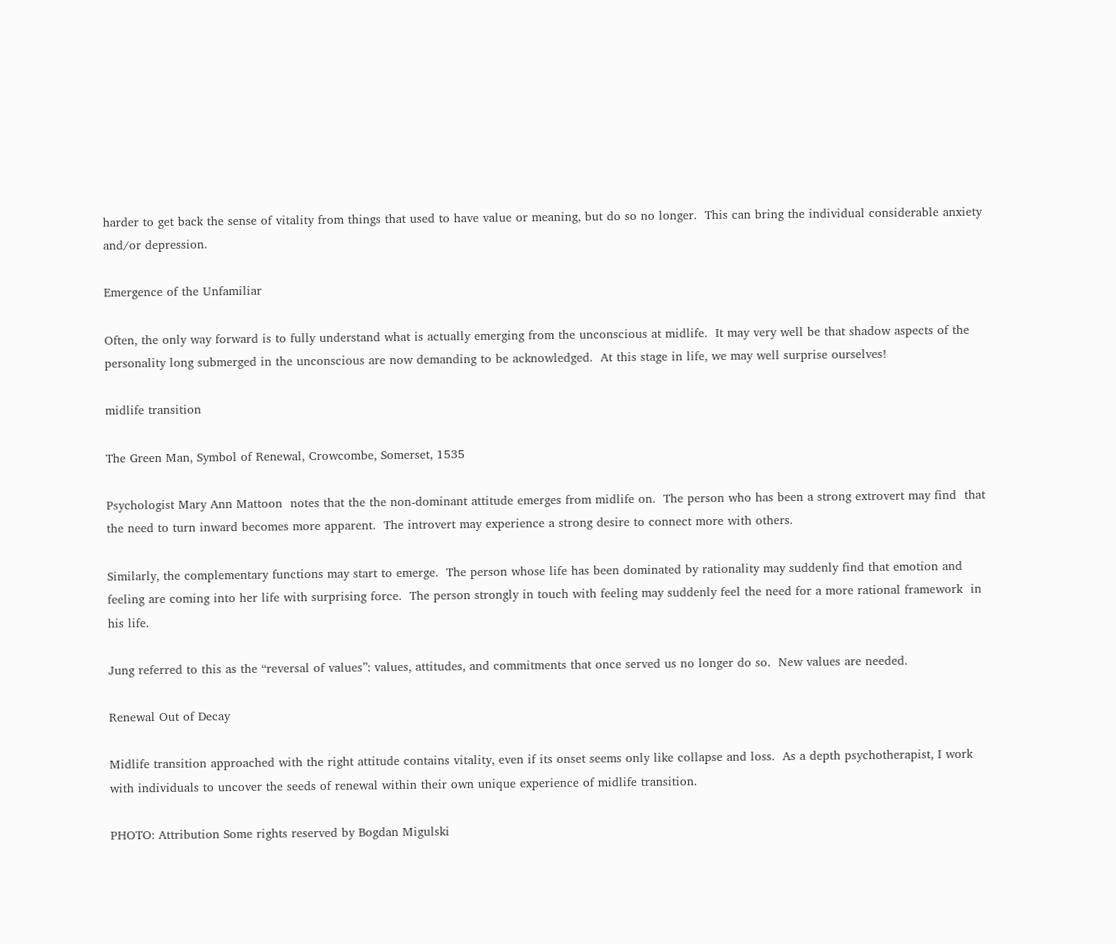harder to get back the sense of vitality from things that used to have value or meaning, but do so no longer.  This can bring the individual considerable anxiety and/or depression.

Emergence of the Unfamiliar

Often, the only way forward is to fully understand what is actually emerging from the unconscious at midlife.  It may very well be that shadow aspects of the personality long submerged in the unconscious are now demanding to be acknowledged.  At this stage in life, we may well surprise ourselves!

midlife transition

The Green Man, Symbol of Renewal, Crowcombe, Somerset, 1535

Psychologist Mary Ann Mattoon  notes that the the non-dominant attitude emerges from midlife on.  The person who has been a strong extrovert may find  that the need to turn inward becomes more apparent.  The introvert may experience a strong desire to connect more with others.

Similarly, the complementary functions may start to emerge.  The person whose life has been dominated by rationality may suddenly find that emotion and feeling are coming into her life with surprising force.  The person strongly in touch with feeling may suddenly feel the need for a more rational framework  in his life.

Jung referred to this as the “reversal of values”: values, attitudes, and commitments that once served us no longer do so.  New values are needed.

Renewal Out of Decay

Midlife transition approached with the right attitude contains vitality, even if its onset seems only like collapse and loss.  As a depth psychotherapist, I work with individuals to uncover the seeds of renewal within their own unique experience of midlife transition.

PHOTO: Attribution Some rights reserved by Bogdan Migulski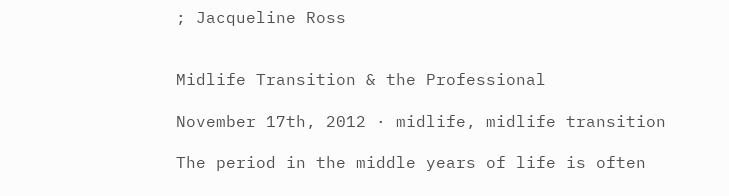; Jacqueline Ross


Midlife Transition & the Professional

November 17th, 2012 · midlife, midlife transition

The period in the middle years of life is often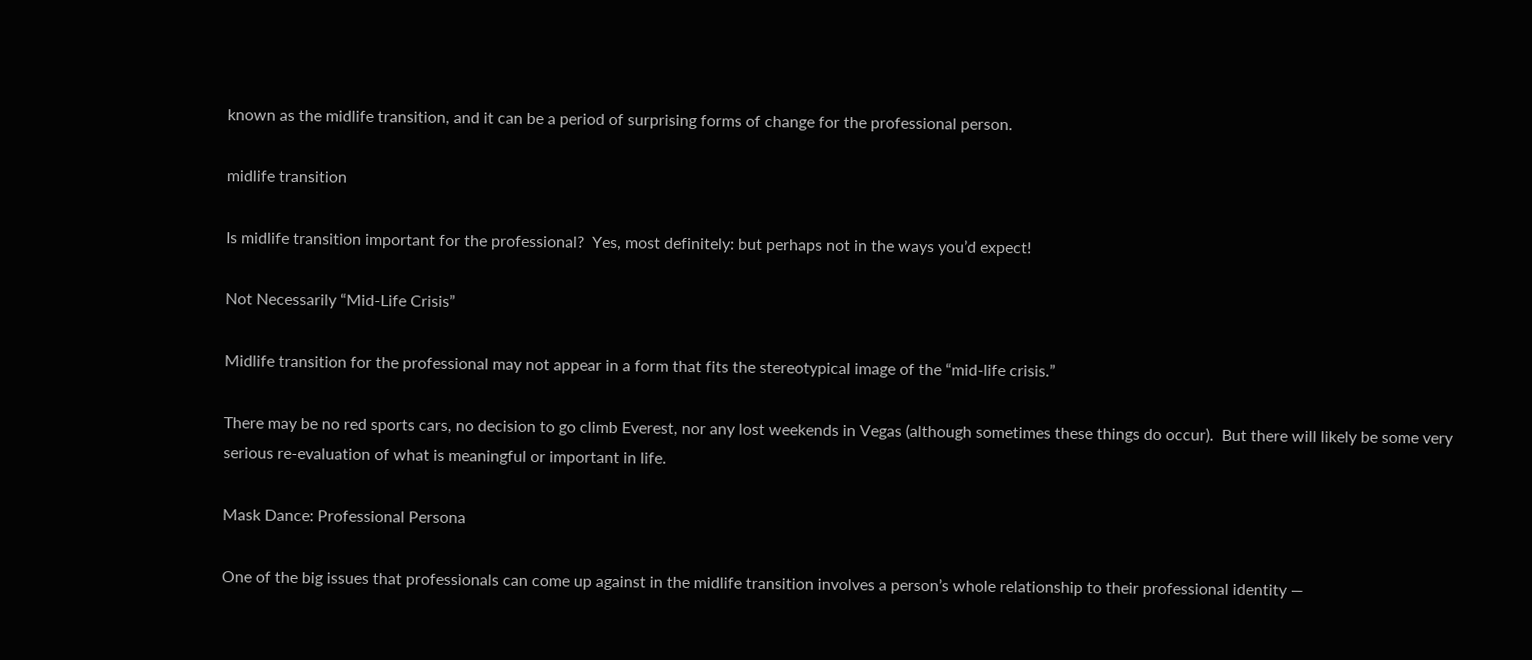known as the midlife transition, and it can be a period of surprising forms of change for the professional person.

midlife transition

Is midlife transition important for the professional?  Yes, most definitely: but perhaps not in the ways you’d expect!

Not Necessarily “Mid-Life Crisis”

Midlife transition for the professional may not appear in a form that fits the stereotypical image of the “mid-life crisis.”

There may be no red sports cars, no decision to go climb Everest, nor any lost weekends in Vegas (although sometimes these things do occur).  But there will likely be some very serious re-evaluation of what is meaningful or important in life.

Mask Dance: Professional Persona

One of the big issues that professionals can come up against in the midlife transition involves a person’s whole relationship to their professional identity —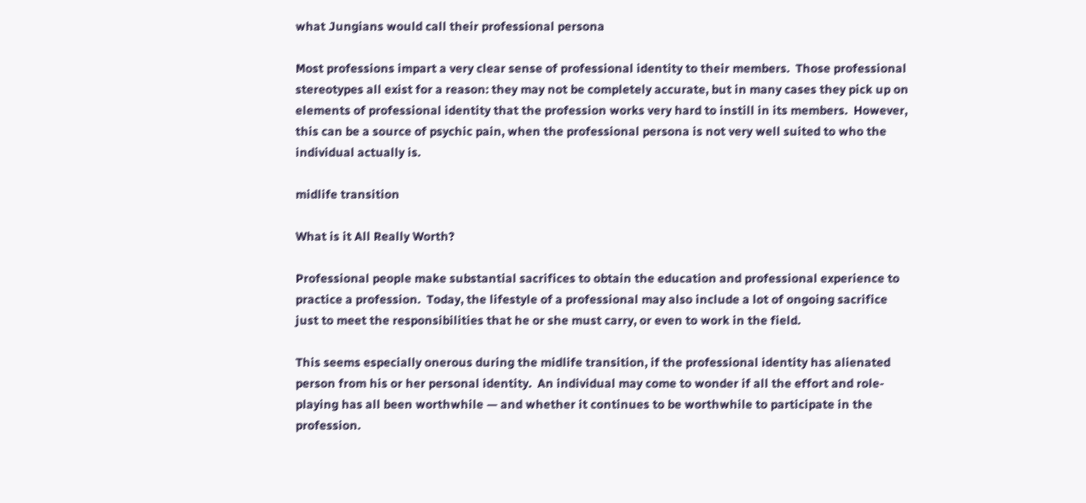what Jungians would call their professional persona

Most professions impart a very clear sense of professional identity to their members.  Those professional stereotypes all exist for a reason: they may not be completely accurate, but in many cases they pick up on elements of professional identity that the profession works very hard to instill in its members.  However, this can be a source of psychic pain, when the professional persona is not very well suited to who the individual actually is.

midlife transition

What is it All Really Worth?

Professional people make substantial sacrifices to obtain the education and professional experience to practice a profession.  Today, the lifestyle of a professional may also include a lot of ongoing sacrifice just to meet the responsibilities that he or she must carry, or even to work in the field.

This seems especially onerous during the midlife transition, if the professional identity has alienated person from his or her personal identity.  An individual may come to wonder if all the effort and role-playing has all been worthwhile — and whether it continues to be worthwhile to participate in the profession.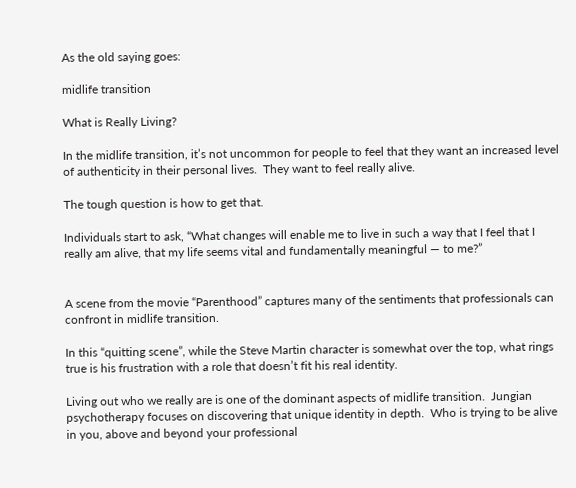As the old saying goes:

midlife transition

What is Really Living?

In the midlife transition, it’s not uncommon for people to feel that they want an increased level of authenticity in their personal lives.  They want to feel really alive.

The tough question is how to get that.

Individuals start to ask, “What changes will enable me to live in such a way that I feel that I really am alive, that my life seems vital and fundamentally meaningful — to me?”


A scene from the movie “Parenthood” captures many of the sentiments that professionals can confront in midlife transition.

In this “quitting scene”, while the Steve Martin character is somewhat over the top, what rings true is his frustration with a role that doesn’t fit his real identity.

Living out who we really are is one of the dominant aspects of midlife transition.  Jungian psychotherapy focuses on discovering that unique identity in depth.  Who is trying to be alive in you, above and beyond your professional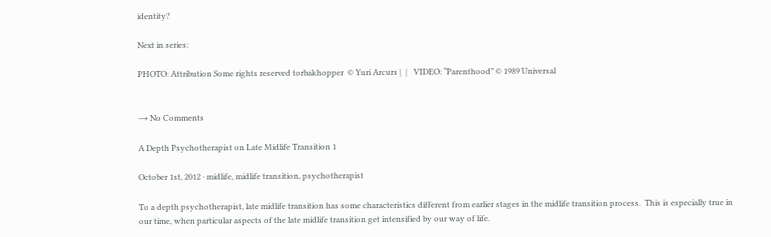identity?

Next in series:

PHOTO: Attribution Some rights reserved torbakhopper  © Yuri Arcurs |  |   VIDEO: “Parenthood” © 1989 Universal


→ No Comments

A Depth Psychotherapist on Late Midlife Transition 1

October 1st, 2012 · midlife, midlife transition, psychotherapist

To a depth psychotherapist, late midlife transition has some characteristics different from earlier stages in the midlife transition process.  This is especially true in our time, when particular aspects of the late midlife transition get intensified by our way of life.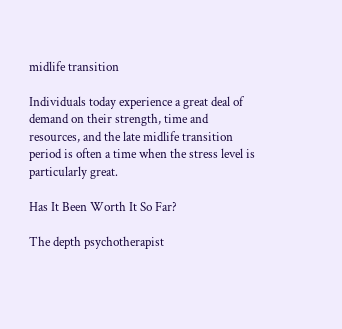midlife transition

Individuals today experience a great deal of demand on their strength, time and resources, and the late midlife transition period is often a time when the stress level is particularly great.

Has It Been Worth It So Far?

The depth psychotherapist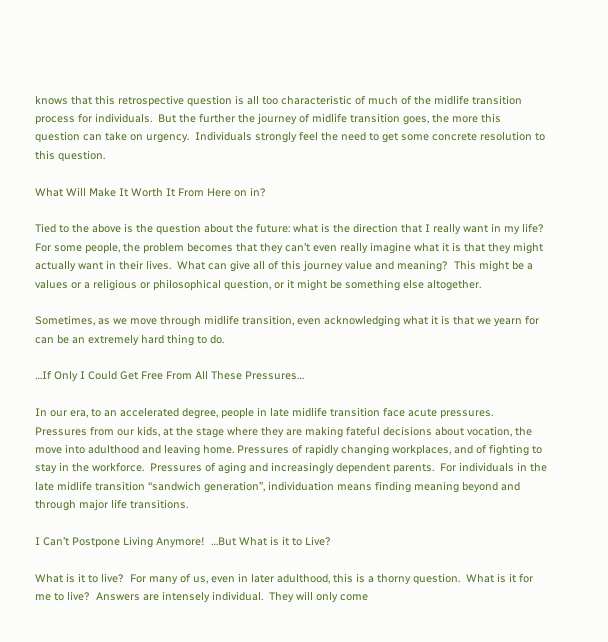knows that this retrospective question is all too characteristic of much of the midlife transition process for individuals.  But the further the journey of midlife transition goes, the more this question can take on urgency.  Individuals strongly feel the need to get some concrete resolution to this question.

What Will Make It Worth It From Here on in?

Tied to the above is the question about the future: what is the direction that I really want in my life?  For some people, the problem becomes that they can’t even really imagine what it is that they might actually want in their lives.  What can give all of this journey value and meaning?  This might be a values or a religious or philosophical question, or it might be something else altogether.

Sometimes, as we move through midlife transition, even acknowledging what it is that we yearn for can be an extremely hard thing to do.

…If Only I Could Get Free From All These Pressures…

In our era, to an accelerated degree, people in late midlife transition face acute pressures.  Pressures from our kids, at the stage where they are making fateful decisions about vocation, the move into adulthood and leaving home. Pressures of rapidly changing workplaces, and of fighting to stay in the workforce.  Pressures of aging and increasingly dependent parents.  For individuals in the late midlife transition “sandwich generation”, individuation means finding meaning beyond and through major life transitions.

I Can’t Postpone Living Anymore!  …But What is it to Live?

What is it to live?  For many of us, even in later adulthood, this is a thorny question.  What is it for me to live?  Answers are intensely individual.  They will only come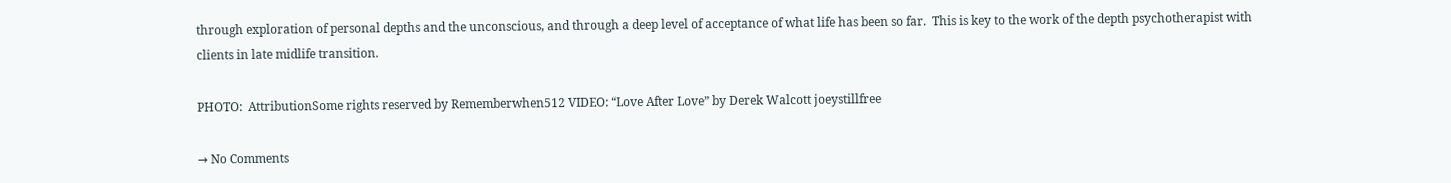through exploration of personal depths and the unconscious, and through a deep level of acceptance of what life has been so far.  This is key to the work of the depth psychotherapist with clients in late midlife transition.

PHOTO:  AttributionSome rights reserved by Rememberwhen512 VIDEO: “Love After Love” by Derek Walcott joeystillfree

→ No Comments